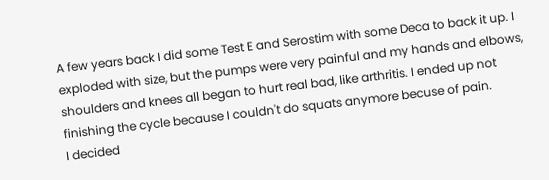A few years back I did some Test E and Serostim with some Deca to back it up. I exploded with size, but the pumps were very painful and my hands and elbows, shoulders and knees all began to hurt real bad, like arthritis. I ended up not finishing the cycle because I couldn't do squats anymore becuse of pain.
I decided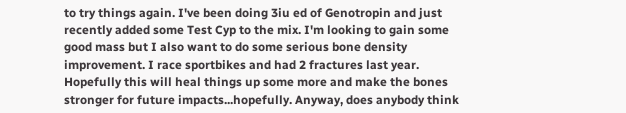to try things again. I've been doing 3iu ed of Genotropin and just recently added some Test Cyp to the mix. I'm looking to gain some good mass but I also want to do some serious bone density improvement. I race sportbikes and had 2 fractures last year. Hopefully this will heal things up some more and make the bones stronger for future impacts...hopefully. Anyway, does anybody think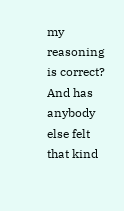my reasoning is correct? And has anybody else felt that kind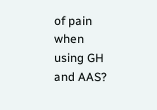of pain when using GH and AAS?